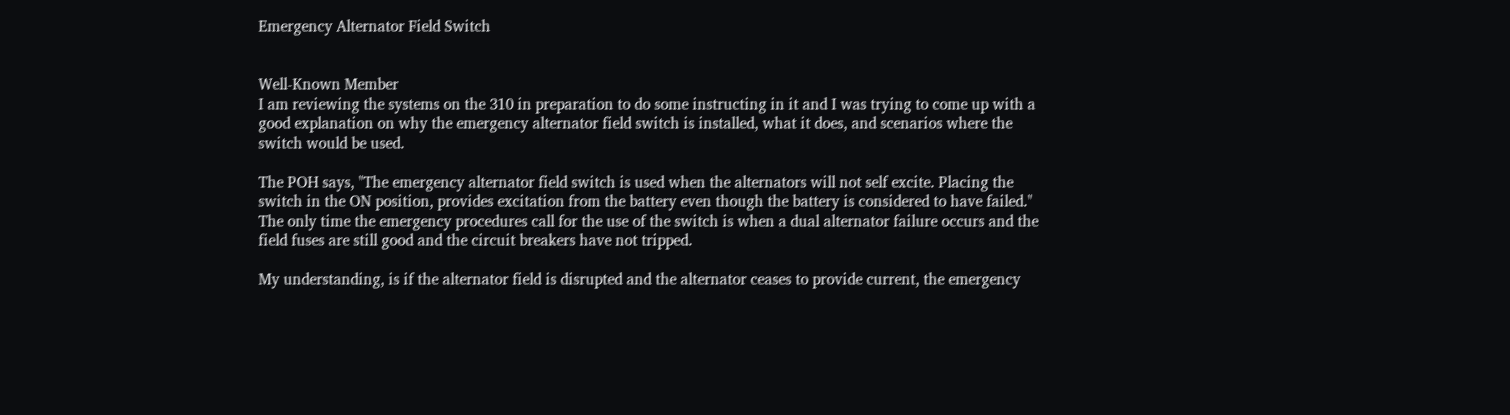Emergency Alternator Field Switch


Well-Known Member
I am reviewing the systems on the 310 in preparation to do some instructing in it and I was trying to come up with a good explanation on why the emergency alternator field switch is installed, what it does, and scenarios where the switch would be used.

The POH says, "The emergency alternator field switch is used when the alternators will not self excite. Placing the switch in the ON position, provides excitation from the battery even though the battery is considered to have failed." The only time the emergency procedures call for the use of the switch is when a dual alternator failure occurs and the field fuses are still good and the circuit breakers have not tripped.

My understanding, is if the alternator field is disrupted and the alternator ceases to provide current, the emergency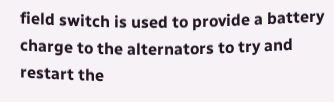field switch is used to provide a battery charge to the alternators to try and restart the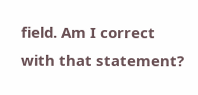field. Am I correct with that statement?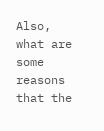Also, what are some reasons that the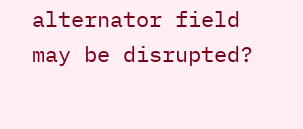alternator field may be disrupted?